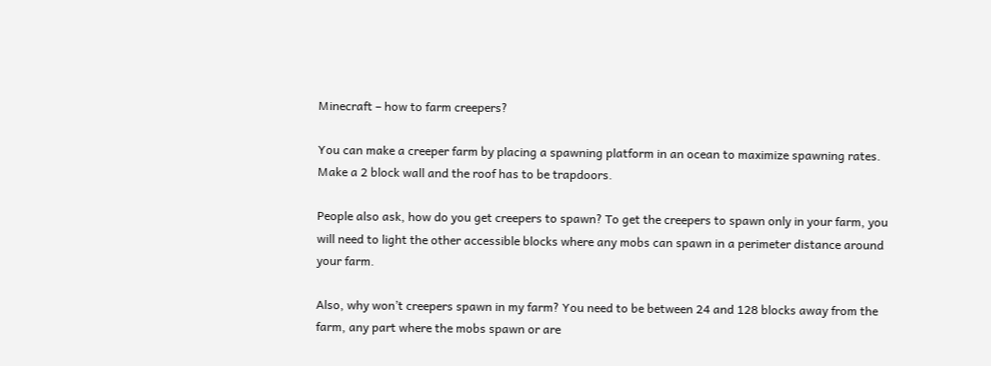Minecraft – how to farm creepers?

You can make a creeper farm by placing a spawning platform in an ocean to maximize spawning rates. Make a 2 block wall and the roof has to be trapdoors.

People also ask, how do you get creepers to spawn? To get the creepers to spawn only in your farm, you will need to light the other accessible blocks where any mobs can spawn in a perimeter distance around your farm.

Also, why won’t creepers spawn in my farm? You need to be between 24 and 128 blocks away from the farm, any part where the mobs spawn or are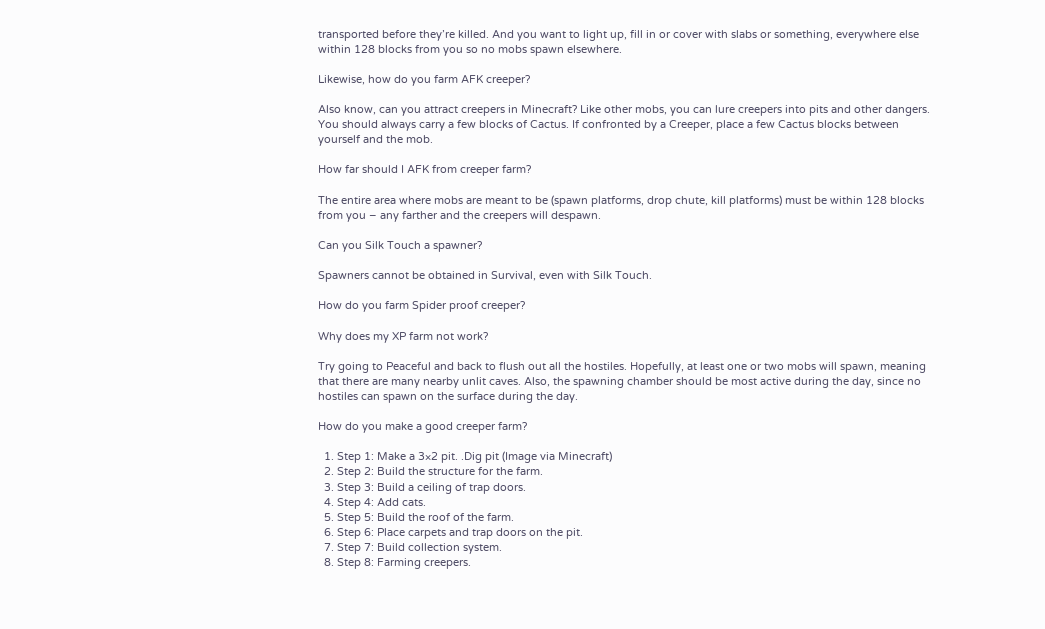transported before they’re killed. And you want to light up, fill in or cover with slabs or something, everywhere else within 128 blocks from you so no mobs spawn elsewhere.

Likewise, how do you farm AFK creeper?

Also know, can you attract creepers in Minecraft? Like other mobs, you can lure creepers into pits and other dangers. You should always carry a few blocks of Cactus. If confronted by a Creeper, place a few Cactus blocks between yourself and the mob.

How far should I AFK from creeper farm?

The entire area where mobs are meant to be (spawn platforms, drop chute, kill platforms) must be within 128 blocks from you – any farther and the creepers will despawn.

Can you Silk Touch a spawner?

Spawners cannot be obtained in Survival, even with Silk Touch.

How do you farm Spider proof creeper?

Why does my XP farm not work?

Try going to Peaceful and back to flush out all the hostiles. Hopefully, at least one or two mobs will spawn, meaning that there are many nearby unlit caves. Also, the spawning chamber should be most active during the day, since no hostiles can spawn on the surface during the day.

How do you make a good creeper farm?

  1. Step 1: Make a 3×2 pit. .Dig pit (Image via Minecraft)
  2. Step 2: Build the structure for the farm.
  3. Step 3: Build a ceiling of trap doors.
  4. Step 4: Add cats.
  5. Step 5: Build the roof of the farm.
  6. Step 6: Place carpets and trap doors on the pit.
  7. Step 7: Build collection system.
  8. Step 8: Farming creepers.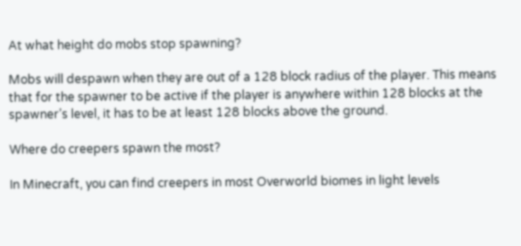At what height do mobs stop spawning?

Mobs will despawn when they are out of a 128 block radius of the player. This means that for the spawner to be active if the player is anywhere within 128 blocks at the spawner’s level, it has to be at least 128 blocks above the ground.

Where do creepers spawn the most?

In Minecraft, you can find creepers in most Overworld biomes in light levels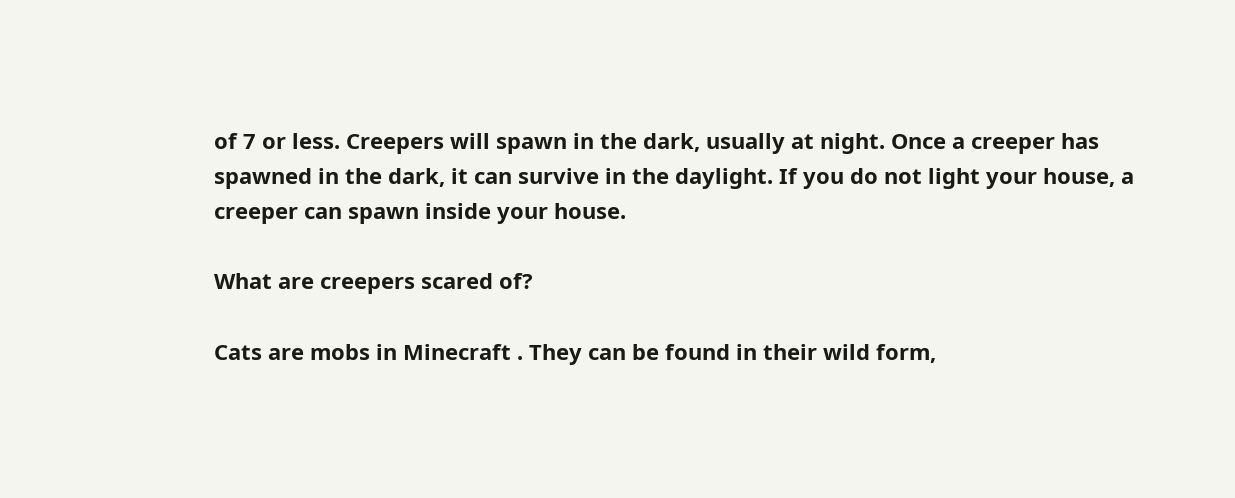of 7 or less. Creepers will spawn in the dark, usually at night. Once a creeper has spawned in the dark, it can survive in the daylight. If you do not light your house, a creeper can spawn inside your house.

What are creepers scared of?

Cats are mobs in Minecraft . They can be found in their wild form,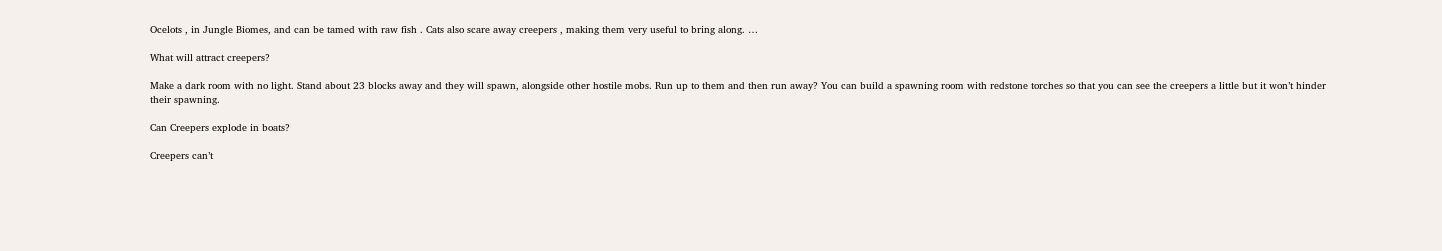Ocelots , in Jungle Biomes, and can be tamed with raw fish . Cats also scare away creepers , making them very useful to bring along. …

What will attract creepers?

Make a dark room with no light. Stand about 23 blocks away and they will spawn, alongside other hostile mobs. Run up to them and then run away? You can build a spawning room with redstone torches so that you can see the creepers a little but it won’t hinder their spawning.

Can Creepers explode in boats?

Creepers can’t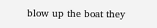blow up the boat they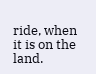ride, when it is on the land.